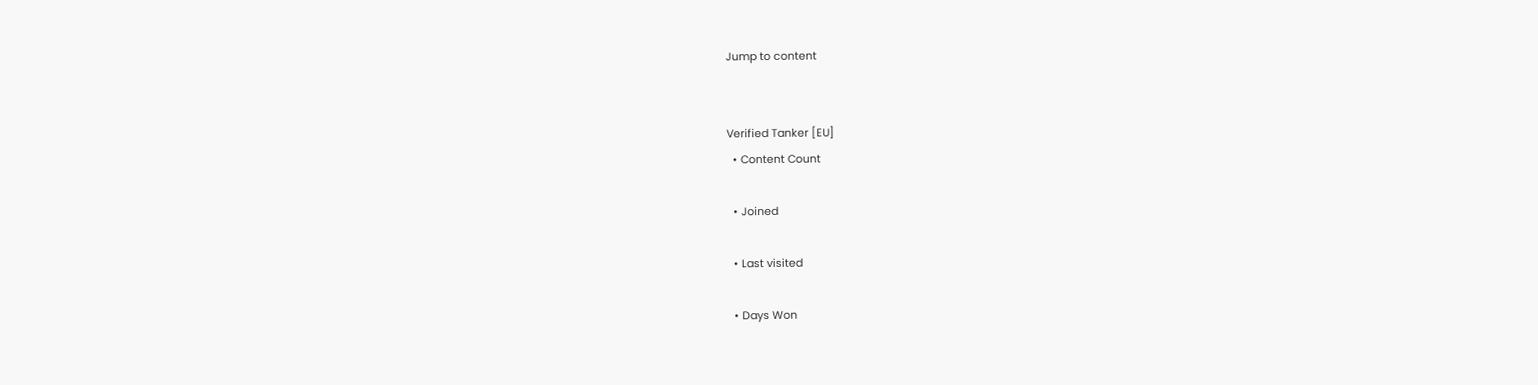Jump to content


Verified Tanker [EU]
  • Content Count

  • Joined

  • Last visited

  • Days Won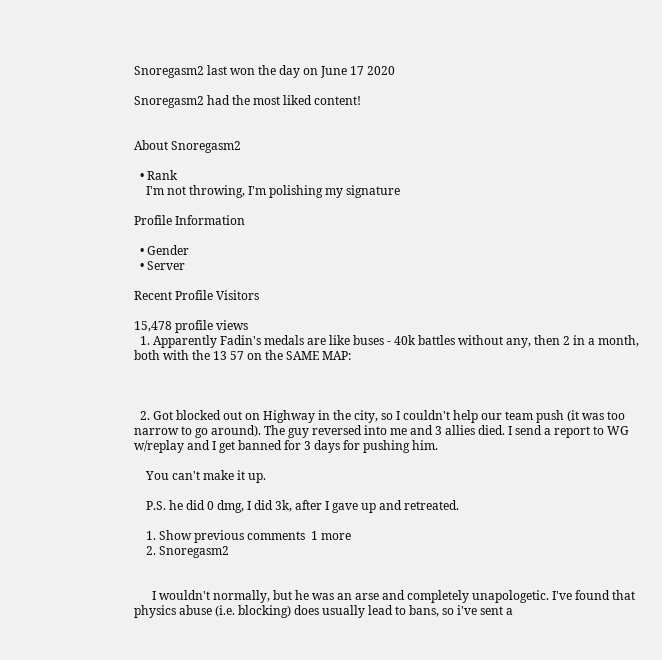Snoregasm2 last won the day on June 17 2020

Snoregasm2 had the most liked content!


About Snoregasm2

  • Rank
    I'm not throwing, I'm polishing my signature

Profile Information

  • Gender
  • Server

Recent Profile Visitors

15,478 profile views
  1. Apparently Fadin's medals are like buses - 40k battles without any, then 2 in a month, both with the 13 57 on the SAME MAP:



  2. Got blocked out on Highway in the city, so I couldn't help our team push (it was too narrow to go around). The guy reversed into me and 3 allies died. I send a report to WG w/replay and I get banned for 3 days for pushing him.

    You can't make it up.

    P.S. he did 0 dmg, I did 3k, after I gave up and retreated.

    1. Show previous comments  1 more
    2. Snoregasm2


      I wouldn't normally, but he was an arse and completely unapologetic. I've found that physics abuse (i.e. blocking) does usually lead to bans, so i've sent a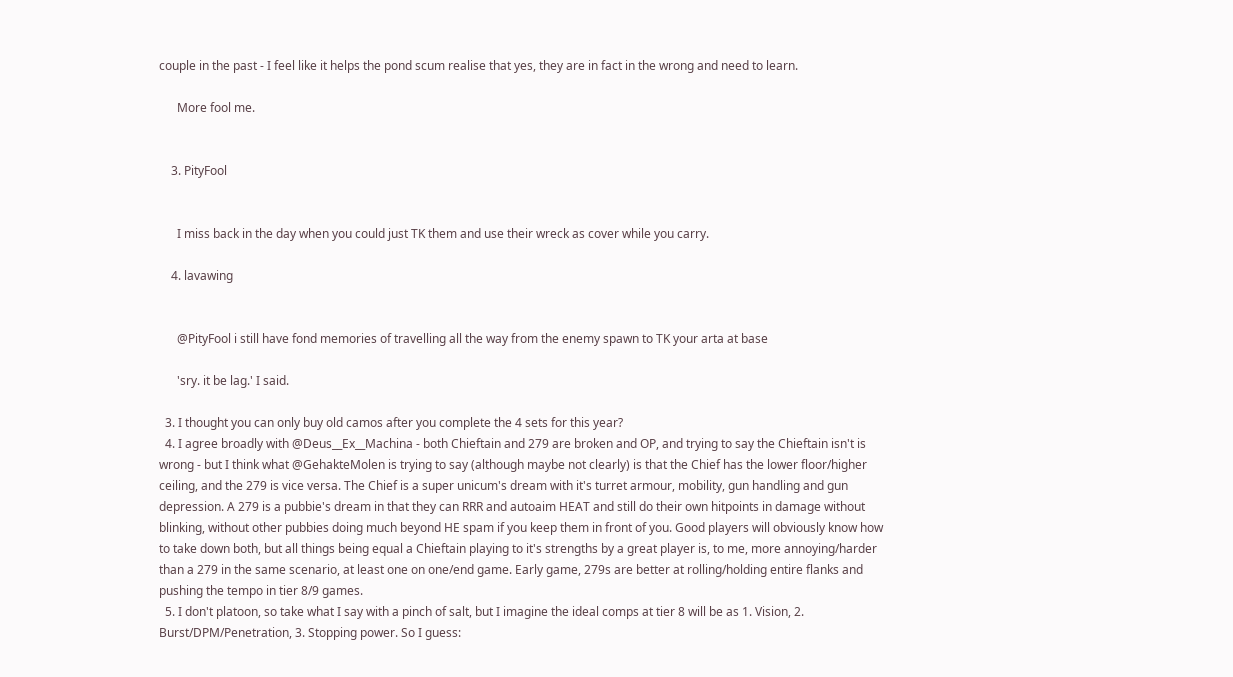couple in the past - I feel like it helps the pond scum realise that yes, they are in fact in the wrong and need to learn.

      More fool me.


    3. PityFool


      I miss back in the day when you could just TK them and use their wreck as cover while you carry.

    4. lavawing


      @PityFool i still have fond memories of travelling all the way from the enemy spawn to TK your arta at base

      'sry. it be lag.' I said.

  3. I thought you can only buy old camos after you complete the 4 sets for this year?
  4. I agree broadly with @Deus__Ex__Machina - both Chieftain and 279 are broken and OP, and trying to say the Chieftain isn't is wrong - but I think what @GehakteMolen is trying to say (although maybe not clearly) is that the Chief has the lower floor/higher ceiling, and the 279 is vice versa. The Chief is a super unicum's dream with it's turret armour, mobility, gun handling and gun depression. A 279 is a pubbie's dream in that they can RRR and autoaim HEAT and still do their own hitpoints in damage without blinking, without other pubbies doing much beyond HE spam if you keep them in front of you. Good players will obviously know how to take down both, but all things being equal a Chieftain playing to it's strengths by a great player is, to me, more annoying/harder than a 279 in the same scenario, at least one on one/end game. Early game, 279s are better at rolling/holding entire flanks and pushing the tempo in tier 8/9 games.
  5. I don't platoon, so take what I say with a pinch of salt, but I imagine the ideal comps at tier 8 will be as 1. Vision, 2. Burst/DPM/Penetration, 3. Stopping power. So I guess: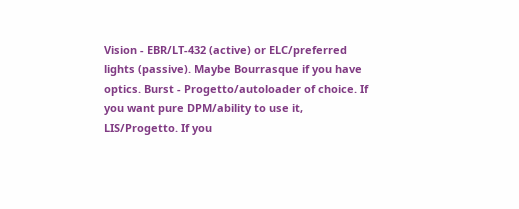Vision - EBR/LT-432 (active) or ELC/preferred lights (passive). Maybe Bourrasque if you have optics. Burst - Progetto/autoloader of choice. If you want pure DPM/ability to use it, LIS/Progetto. If you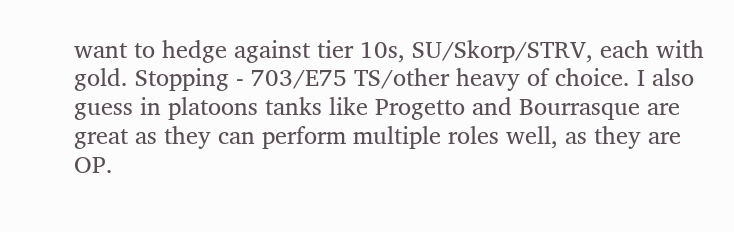want to hedge against tier 10s, SU/Skorp/STRV, each with gold. Stopping - 703/E75 TS/other heavy of choice. I also guess in platoons tanks like Progetto and Bourrasque are great as they can perform multiple roles well, as they are OP.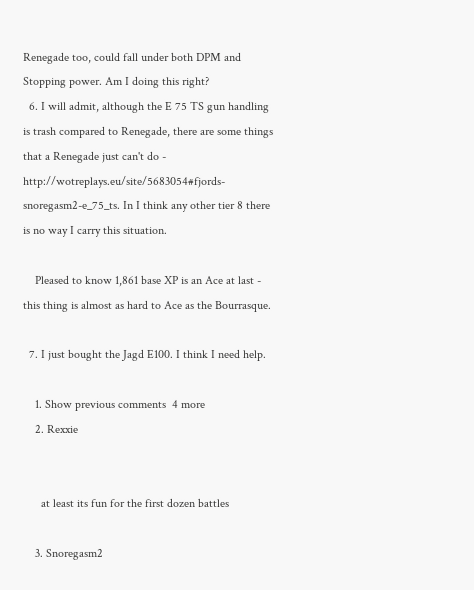Renegade too, could fall under both DPM and Stopping power. Am I doing this right?
  6. I will admit, although the E 75 TS gun handling is trash compared to Renegade, there are some things that a Renegade just can't do - http://wotreplays.eu/site/5683054#fjords-snoregasm2-e_75_ts. In I think any other tier 8 there is no way I carry this situation.

    Pleased to know 1,861 base XP is an Ace at last - this thing is almost as hard to Ace as the Bourrasque.

  7. I just bought the Jagd E100. I think I need help.

    1. Show previous comments  4 more
    2. Rexxie


      at least its fun for the first dozen battles

    3. Snoregasm2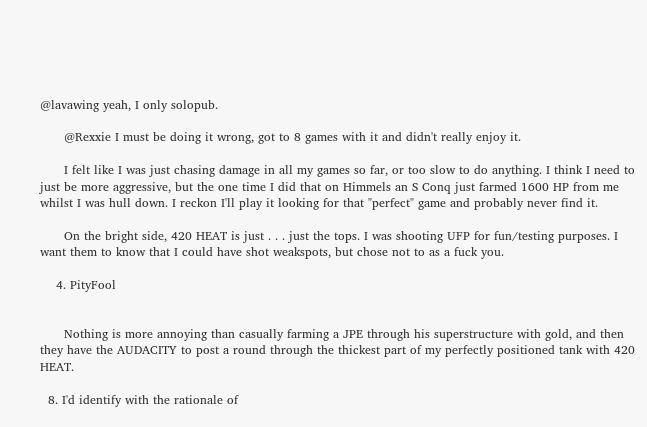@lavawing yeah, I only solopub.

      @Rexxie I must be doing it wrong, got to 8 games with it and didn't really enjoy it.

      I felt like I was just chasing damage in all my games so far, or too slow to do anything. I think I need to just be more aggressive, but the one time I did that on Himmels an S Conq just farmed 1600 HP from me whilst I was hull down. I reckon I'll play it looking for that "perfect" game and probably never find it.

      On the bright side, 420 HEAT is just . . . just the tops. I was shooting UFP for fun/testing purposes. I want them to know that I could have shot weakspots, but chose not to as a fuck you.

    4. PityFool


      Nothing is more annoying than casually farming a JPE through his superstructure with gold, and then they have the AUDACITY to post a round through the thickest part of my perfectly positioned tank with 420 HEAT.

  8. I'd identify with the rationale of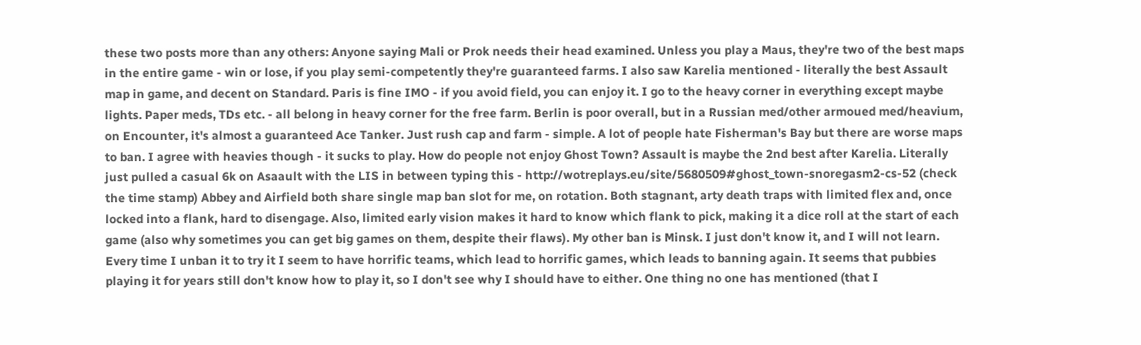these two posts more than any others: Anyone saying Mali or Prok needs their head examined. Unless you play a Maus, they're two of the best maps in the entire game - win or lose, if you play semi-competently they're guaranteed farms. I also saw Karelia mentioned - literally the best Assault map in game, and decent on Standard. Paris is fine IMO - if you avoid field, you can enjoy it. I go to the heavy corner in everything except maybe lights. Paper meds, TDs etc. - all belong in heavy corner for the free farm. Berlin is poor overall, but in a Russian med/other armoued med/heavium, on Encounter, it's almost a guaranteed Ace Tanker. Just rush cap and farm - simple. A lot of people hate Fisherman's Bay but there are worse maps to ban. I agree with heavies though - it sucks to play. How do people not enjoy Ghost Town? Assault is maybe the 2nd best after Karelia. Literally just pulled a casual 6k on Asaault with the LIS in between typing this - http://wotreplays.eu/site/5680509#ghost_town-snoregasm2-cs-52 (check the time stamp) Abbey and Airfield both share single map ban slot for me, on rotation. Both stagnant, arty death traps with limited flex and, once locked into a flank, hard to disengage. Also, limited early vision makes it hard to know which flank to pick, making it a dice roll at the start of each game (also why sometimes you can get big games on them, despite their flaws). My other ban is Minsk. I just don't know it, and I will not learn. Every time I unban it to try it I seem to have horrific teams, which lead to horrific games, which leads to banning again. It seems that pubbies playing it for years still don't know how to play it, so I don't see why I should have to either. One thing no one has mentioned (that I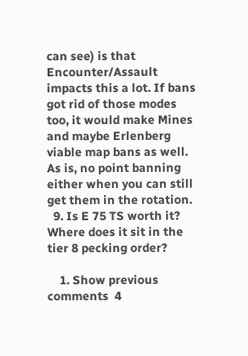can see) is that Encounter/Assault impacts this a lot. If bans got rid of those modes too, it would make Mines and maybe Erlenberg viable map bans as well. As is, no point banning either when you can still get them in the rotation.
  9. Is E 75 TS worth it? Where does it sit in the tier 8 pecking order?

    1. Show previous comments  4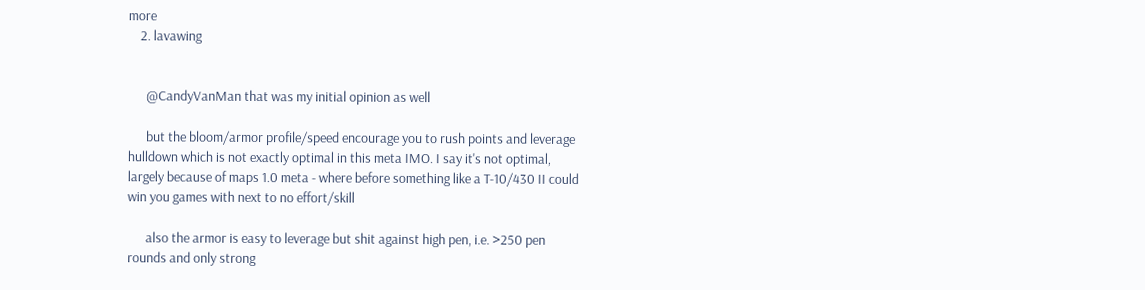more
    2. lavawing


      @CandyVanMan that was my initial opinion as well

      but the bloom/armor profile/speed encourage you to rush points and leverage hulldown which is not exactly optimal in this meta IMO. I say it's not optimal, largely because of maps 1.0 meta - where before something like a T-10/430 II could win you games with next to no effort/skill

      also the armor is easy to leverage but shit against high pen, i.e. >250 pen rounds and only strong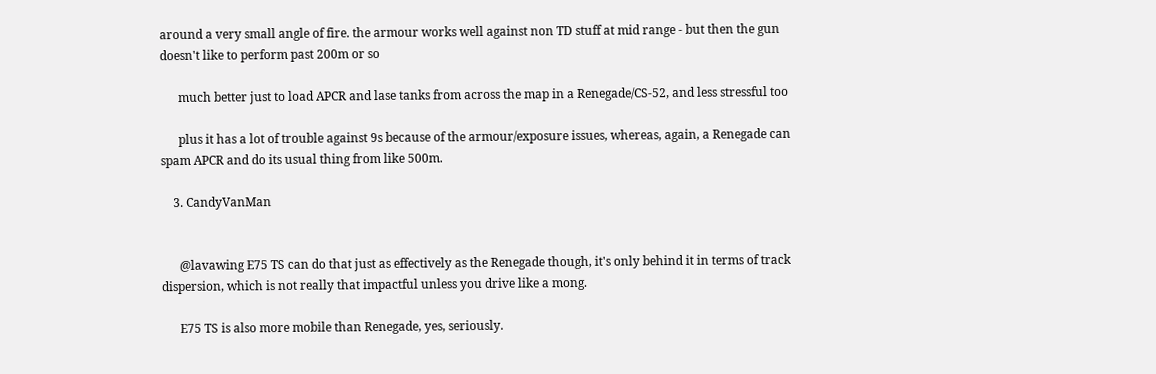around a very small angle of fire. the armour works well against non TD stuff at mid range - but then the gun doesn't like to perform past 200m or so

      much better just to load APCR and lase tanks from across the map in a Renegade/CS-52, and less stressful too

      plus it has a lot of trouble against 9s because of the armour/exposure issues, whereas, again, a Renegade can spam APCR and do its usual thing from like 500m.

    3. CandyVanMan


      @lavawing E75 TS can do that just as effectively as the Renegade though, it's only behind it in terms of track dispersion, which is not really that impactful unless you drive like a mong.

      E75 TS is also more mobile than Renegade, yes, seriously.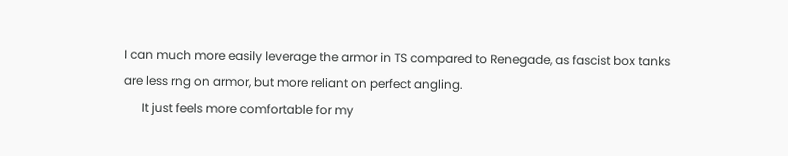I can much more easily leverage the armor in TS compared to Renegade, as fascist box tanks are less rng on armor, but more reliant on perfect angling.
      It just feels more comfortable for my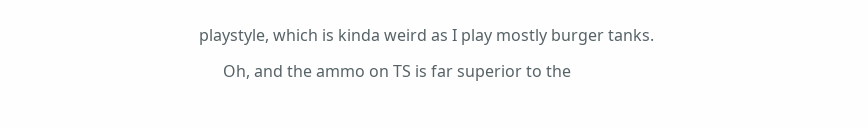playstyle, which is kinda weird as I play mostly burger tanks.

      Oh, and the ammo on TS is far superior to the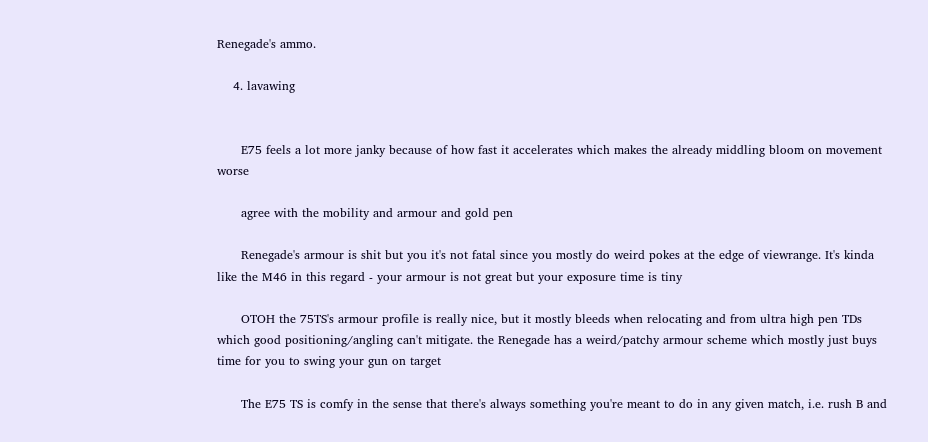Renegade's ammo.

    4. lavawing


      E75 feels a lot more janky because of how fast it accelerates which makes the already middling bloom on movement worse

      agree with the mobility and armour and gold pen

      Renegade's armour is shit but you it's not fatal since you mostly do weird pokes at the edge of viewrange. It's kinda like the M46 in this regard - your armour is not great but your exposure time is tiny

      OTOH the 75TS's armour profile is really nice, but it mostly bleeds when relocating and from ultra high pen TDs which good positioning/angling can't mitigate. the Renegade has a weird/patchy armour scheme which mostly just buys time for you to swing your gun on target

      The E75 TS is comfy in the sense that there's always something you're meant to do in any given match, i.e. rush B and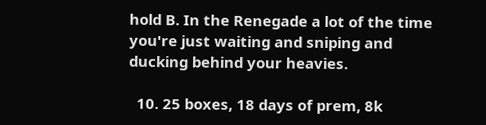hold B. In the Renegade a lot of the time you're just waiting and sniping and ducking behind your heavies.

  10. 25 boxes, 18 days of prem, 8k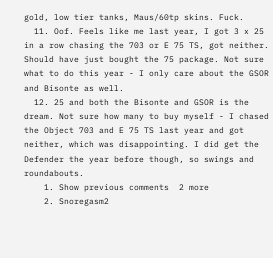gold, low tier tanks, Maus/60tp skins. Fuck.
  11. Oof. Feels like me last year, I got 3 x 25 in a row chasing the 703 or E 75 TS, got neither. Should have just bought the 75 package. Not sure what to do this year - I only care about the GSOR and Bisonte as well.
  12. 25 and both the Bisonte and GSOR is the dream. Not sure how many to buy myself - I chased the Object 703 and E 75 TS last year and got neither, which was disappointing. I did get the Defender the year before though, so swings and roundabouts.
    1. Show previous comments  2 more
    2. Snoregasm2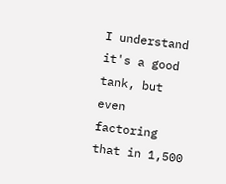I understand it's a good tank, but even factoring that in 1,500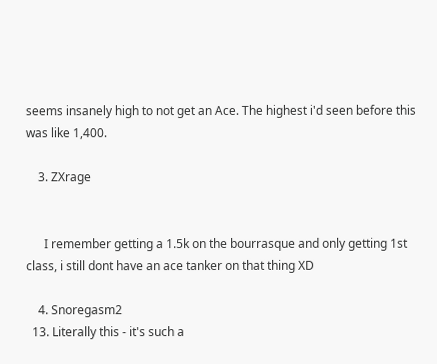seems insanely high to not get an Ace. The highest i'd seen before this was like 1,400.

    3. ZXrage


      I remember getting a 1.5k on the bourrasque and only getting 1st class, i still dont have an ace tanker on that thing XD

    4. Snoregasm2
  13. Literally this - it's such a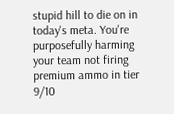stupid hill to die on in today's meta. You're purposefully harming your team not firing premium ammo in tier 9/10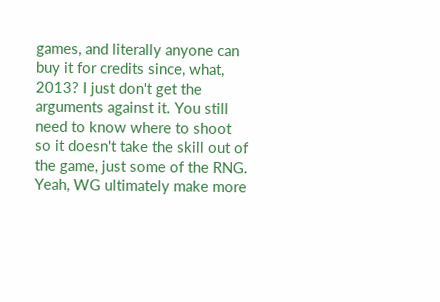games, and literally anyone can buy it for credits since, what, 2013? I just don't get the arguments against it. You still need to know where to shoot so it doesn't take the skill out of the game, just some of the RNG. Yeah, WG ultimately make more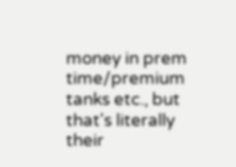money in prem time/premium tanks etc., but that's literally their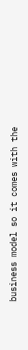business model so it comes with the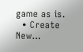game as is.
  • Create New...